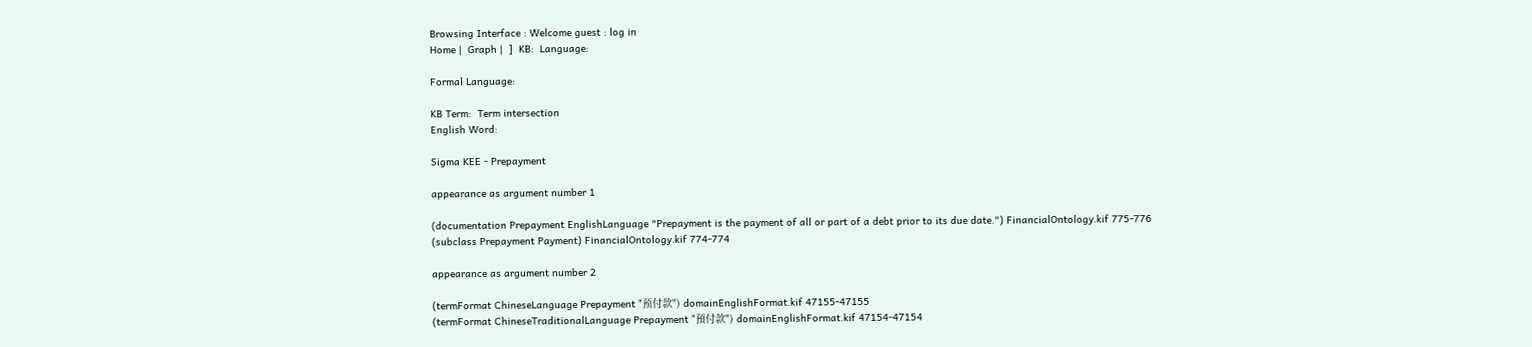Browsing Interface : Welcome guest : log in
Home |  Graph |  ]  KB:  Language:

Formal Language:

KB Term:  Term intersection
English Word:

Sigma KEE - Prepayment

appearance as argument number 1

(documentation Prepayment EnglishLanguage "Prepayment is the payment of all or part of a debt prior to its due date.") FinancialOntology.kif 775-776
(subclass Prepayment Payment) FinancialOntology.kif 774-774

appearance as argument number 2

(termFormat ChineseLanguage Prepayment "预付款") domainEnglishFormat.kif 47155-47155
(termFormat ChineseTraditionalLanguage Prepayment "預付款") domainEnglishFormat.kif 47154-47154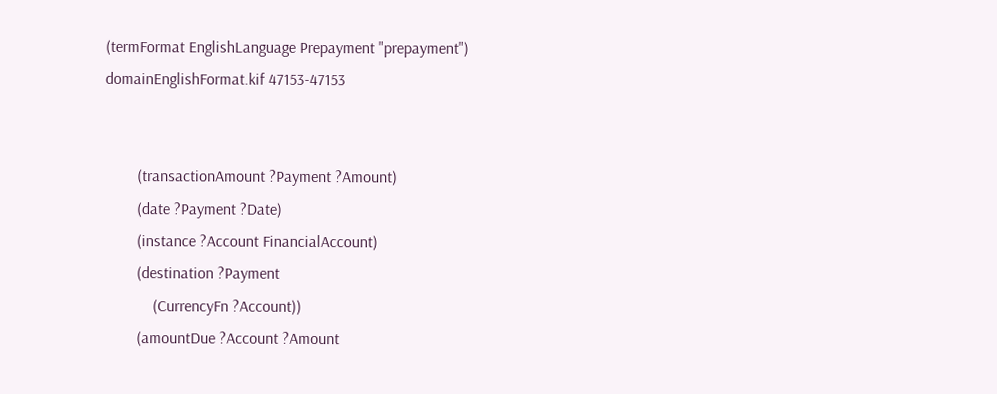(termFormat EnglishLanguage Prepayment "prepayment") domainEnglishFormat.kif 47153-47153


        (transactionAmount ?Payment ?Amount)
        (date ?Payment ?Date)
        (instance ?Account FinancialAccount)
        (destination ?Payment
            (CurrencyFn ?Account))
        (amountDue ?Account ?Amount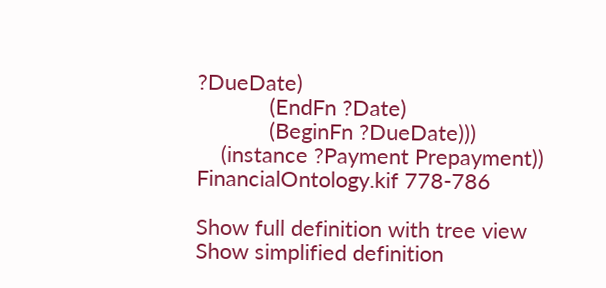?DueDate)
            (EndFn ?Date)
            (BeginFn ?DueDate)))
    (instance ?Payment Prepayment))
FinancialOntology.kif 778-786

Show full definition with tree view
Show simplified definition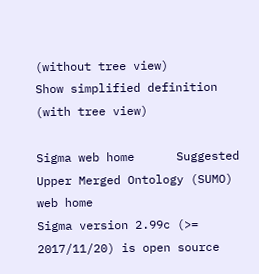(without tree view)
Show simplified definition (with tree view)

Sigma web home      Suggested Upper Merged Ontology (SUMO) web home
Sigma version 2.99c (>= 2017/11/20) is open source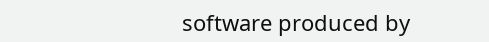software produced by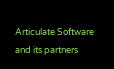Articulate Software and its partners